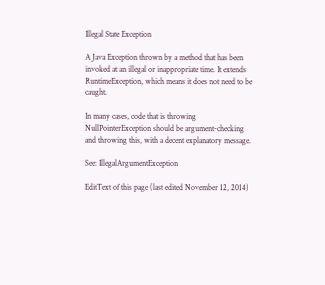Illegal State Exception

A Java Exception thrown by a method that has been invoked at an illegal or inappropriate time. It extends RuntimeException, which means it does not need to be caught.

In many cases, code that is throwing NullPointerException should be argument-checking and throwing this, with a decent explanatory message.

See: IllegalArgumentException

EditText of this page (last edited November 12, 2014)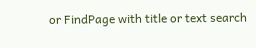or FindPage with title or text search